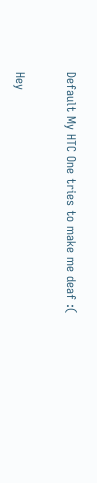Default My HTC One tries to make me deaf :(

Hey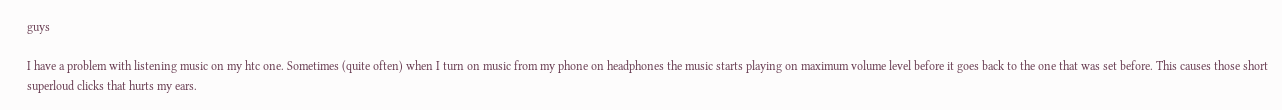guys

I have a problem with listening music on my htc one. Sometimes (quite often) when I turn on music from my phone on headphones the music starts playing on maximum volume level before it goes back to the one that was set before. This causes those short superloud clicks that hurts my ears.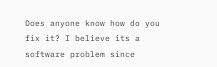Does anyone know how do you fix it? I believe its a software problem since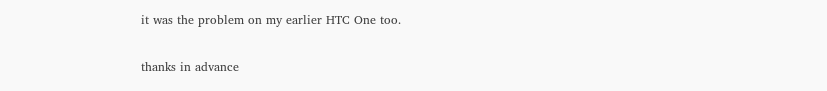it was the problem on my earlier HTC One too.

thanks in advance